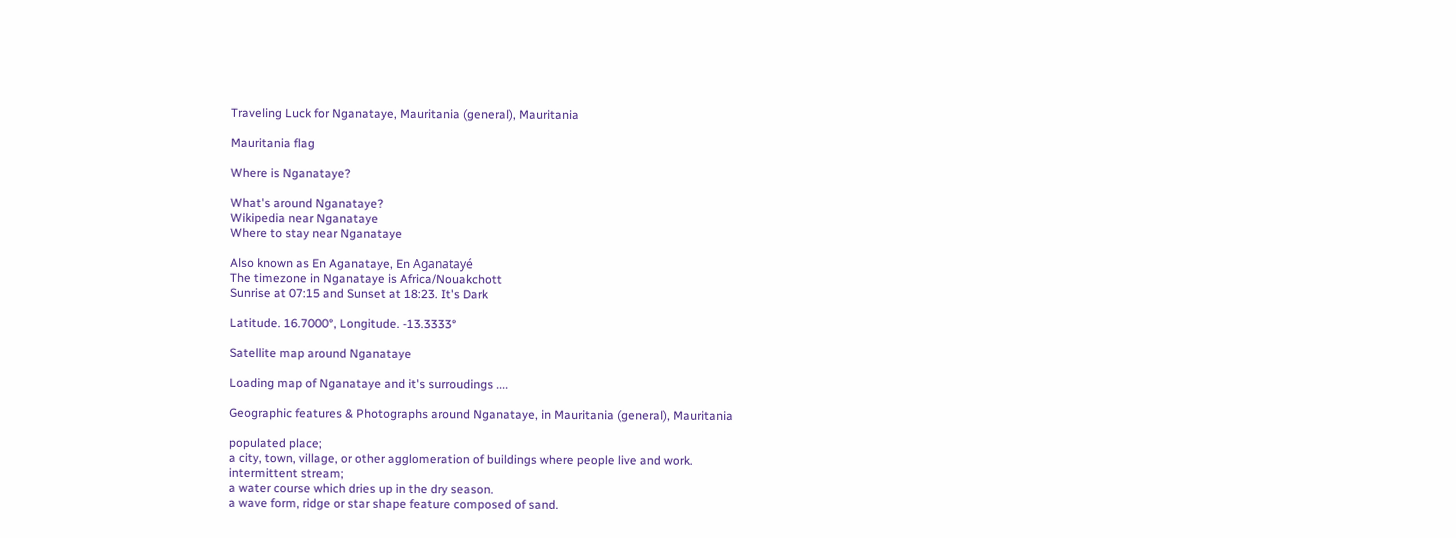Traveling Luck for Nganataye, Mauritania (general), Mauritania

Mauritania flag

Where is Nganataye?

What's around Nganataye?
Wikipedia near Nganataye
Where to stay near Nganataye

Also known as En Aganataye, En Aganatayé
The timezone in Nganataye is Africa/Nouakchott
Sunrise at 07:15 and Sunset at 18:23. It's Dark

Latitude. 16.7000°, Longitude. -13.3333°

Satellite map around Nganataye

Loading map of Nganataye and it's surroudings ....

Geographic features & Photographs around Nganataye, in Mauritania (general), Mauritania

populated place;
a city, town, village, or other agglomeration of buildings where people live and work.
intermittent stream;
a water course which dries up in the dry season.
a wave form, ridge or star shape feature composed of sand.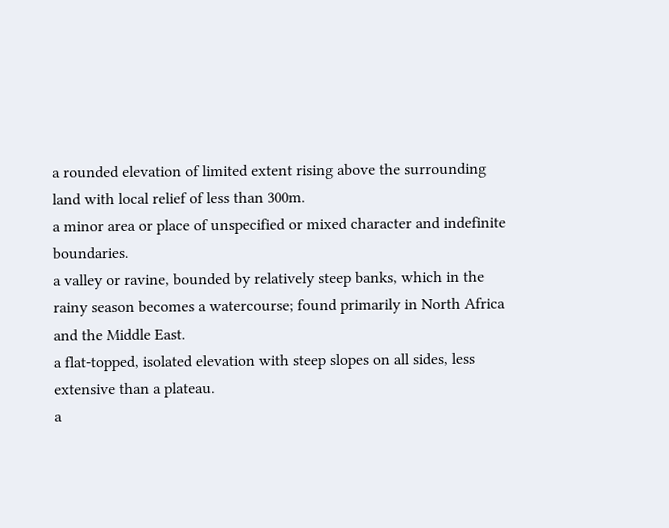a rounded elevation of limited extent rising above the surrounding land with local relief of less than 300m.
a minor area or place of unspecified or mixed character and indefinite boundaries.
a valley or ravine, bounded by relatively steep banks, which in the rainy season becomes a watercourse; found primarily in North Africa and the Middle East.
a flat-topped, isolated elevation with steep slopes on all sides, less extensive than a plateau.
a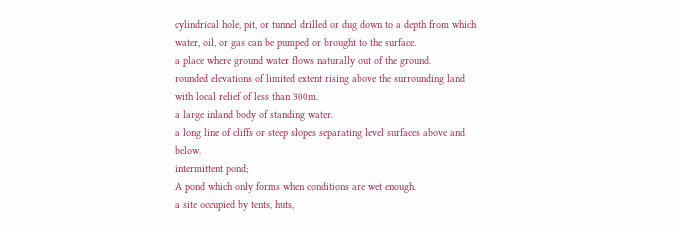cylindrical hole, pit, or tunnel drilled or dug down to a depth from which water, oil, or gas can be pumped or brought to the surface.
a place where ground water flows naturally out of the ground.
rounded elevations of limited extent rising above the surrounding land with local relief of less than 300m.
a large inland body of standing water.
a long line of cliffs or steep slopes separating level surfaces above and below.
intermittent pond;
A pond which only forms when conditions are wet enough.
a site occupied by tents, huts,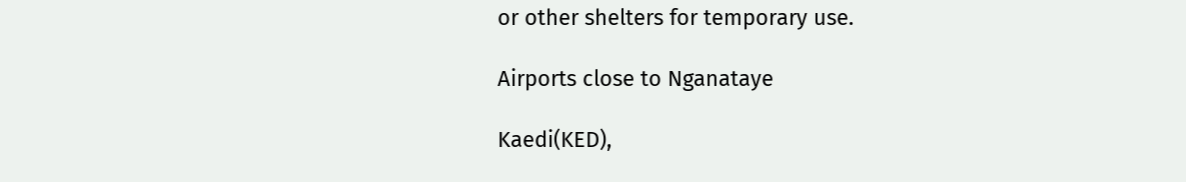or other shelters for temporary use.

Airports close to Nganataye

Kaedi(KED),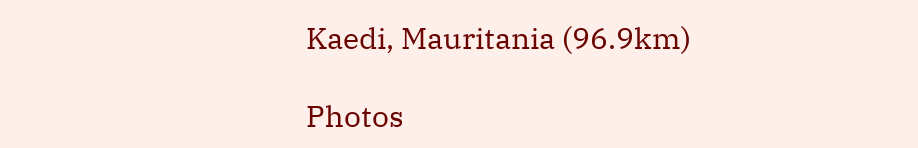Kaedi, Mauritania (96.9km)

Photos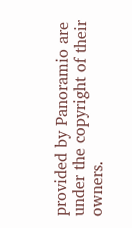provided by Panoramio are under the copyright of their owners.